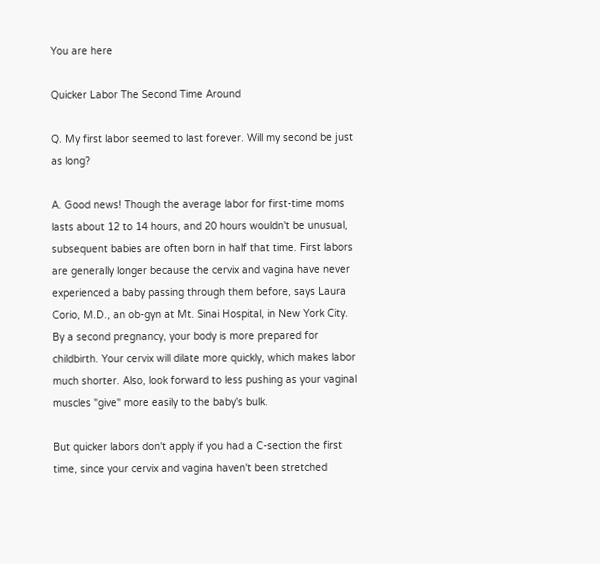You are here

Quicker Labor The Second Time Around

Q. My first labor seemed to last forever. Will my second be just as long?

A. Good news! Though the average labor for first-time moms lasts about 12 to 14 hours, and 20 hours wouldn't be unusual, subsequent babies are often born in half that time. First labors are generally longer because the cervix and vagina have never experienced a baby passing through them before, says Laura Corio, M.D., an ob-gyn at Mt. Sinai Hospital, in New York City. By a second pregnancy, your body is more prepared for childbirth. Your cervix will dilate more quickly, which makes labor much shorter. Also, look forward to less pushing as your vaginal muscles "give" more easily to the baby's bulk.

But quicker labors don't apply if you had a C-section the first time, since your cervix and vagina haven't been stretched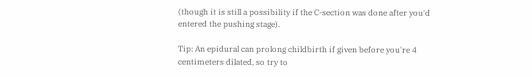(though it is still a possibility if the C-section was done after you'd entered the pushing stage).

Tip: An epidural can prolong childbirth if given before you're 4 centimeters dilated, so try to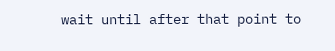wait until after that point to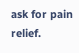ask for pain relief.